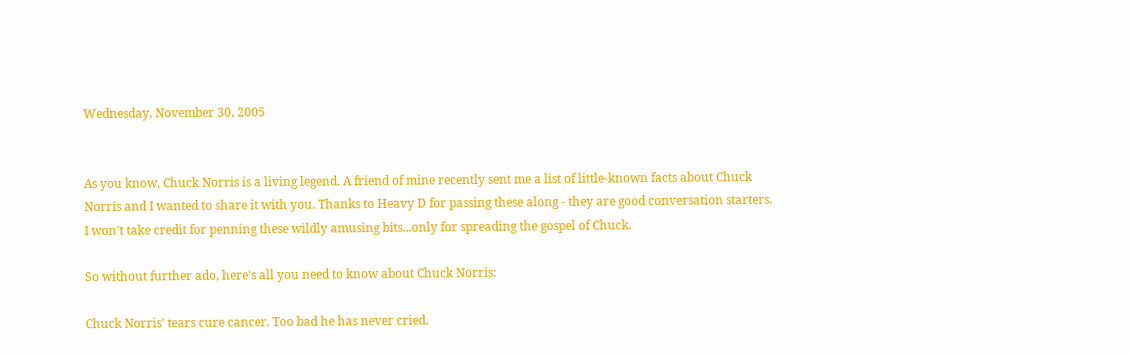Wednesday, November 30, 2005


As you know, Chuck Norris is a living legend. A friend of mine recently sent me a list of little-known facts about Chuck Norris and I wanted to share it with you. Thanks to Heavy D for passing these along - they are good conversation starters. I won't take credit for penning these wildly amusing bits...only for spreading the gospel of Chuck.

So without further ado, here's all you need to know about Chuck Norris:

Chuck Norris' tears cure cancer. Too bad he has never cried.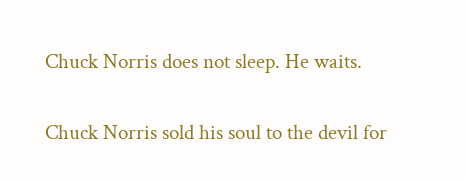Chuck Norris does not sleep. He waits.

Chuck Norris sold his soul to the devil for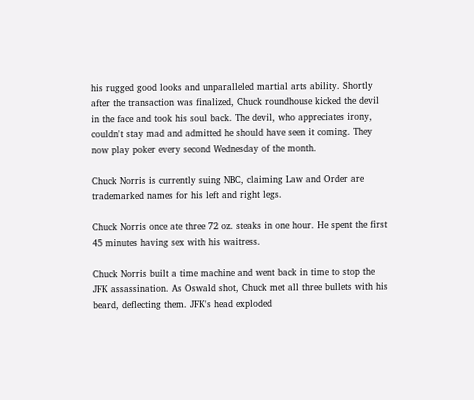his rugged good looks and unparalleled martial arts ability. Shortly after the transaction was finalized, Chuck roundhouse kicked the devil in the face and took his soul back. The devil, who appreciates irony, couldn't stay mad and admitted he should have seen it coming. They now play poker every second Wednesday of the month.

Chuck Norris is currently suing NBC, claiming Law and Order are trademarked names for his left and right legs.

Chuck Norris once ate three 72 oz. steaks in one hour. He spent the first 45 minutes having sex with his waitress.

Chuck Norris built a time machine and went back in time to stop the JFK assassination. As Oswald shot, Chuck met all three bullets with his beard, deflecting them. JFK's head exploded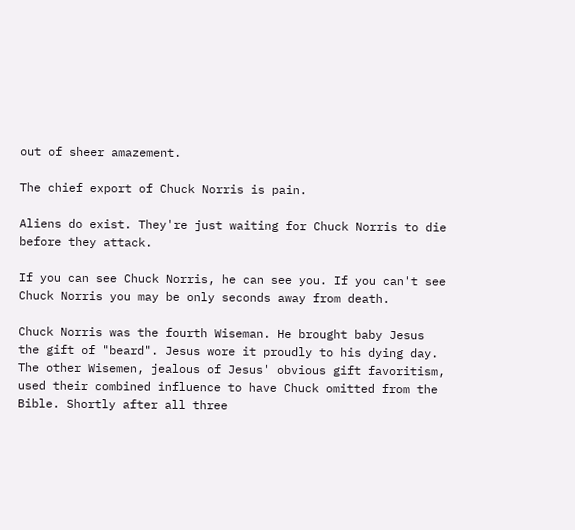out of sheer amazement.

The chief export of Chuck Norris is pain.

Aliens do exist. They're just waiting for Chuck Norris to die before they attack.

If you can see Chuck Norris, he can see you. If you can't see Chuck Norris you may be only seconds away from death.

Chuck Norris was the fourth Wiseman. He brought baby Jesus the gift of "beard". Jesus wore it proudly to his dying day. The other Wisemen, jealous of Jesus' obvious gift favoritism, used their combined influence to have Chuck omitted from the Bible. Shortly after all three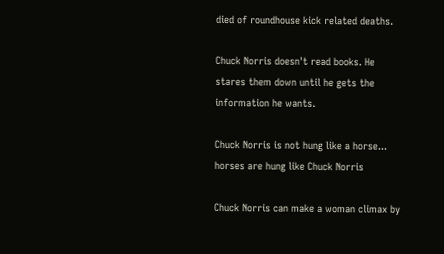died of roundhouse kick related deaths.

Chuck Norris doesn't read books. He stares them down until he gets the information he wants.

Chuck Norris is not hung like a horse... horses are hung like Chuck Norris

Chuck Norris can make a woman climax by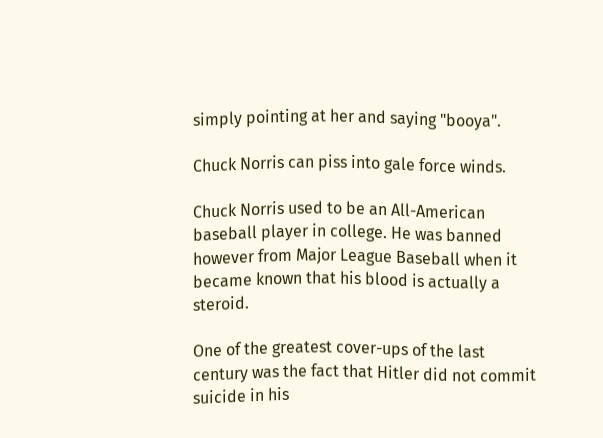simply pointing at her and saying "booya".

Chuck Norris can piss into gale force winds.

Chuck Norris used to be an All-American baseball player in college. He was banned however from Major League Baseball when it became known that his blood is actually a steroid.

One of the greatest cover-ups of the last century was the fact that Hitler did not commit suicide in his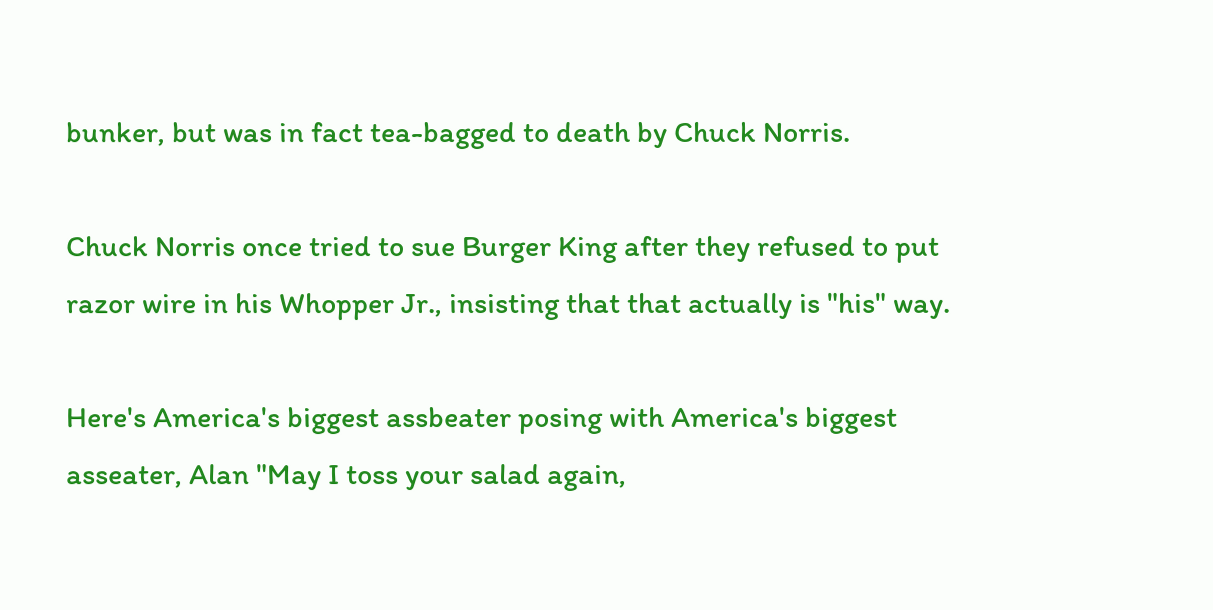bunker, but was in fact tea-bagged to death by Chuck Norris.

Chuck Norris once tried to sue Burger King after they refused to put razor wire in his Whopper Jr., insisting that that actually is "his" way.

Here's America's biggest assbeater posing with America's biggest asseater, Alan "May I toss your salad again,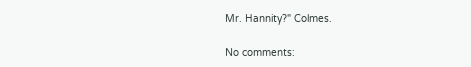Mr. Hannity?" Colmes.

No comments: